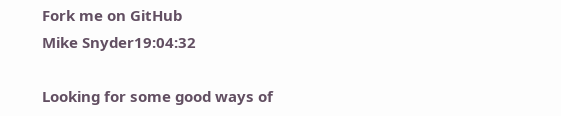Fork me on GitHub
Mike Snyder19:04:32

Looking for some good ways of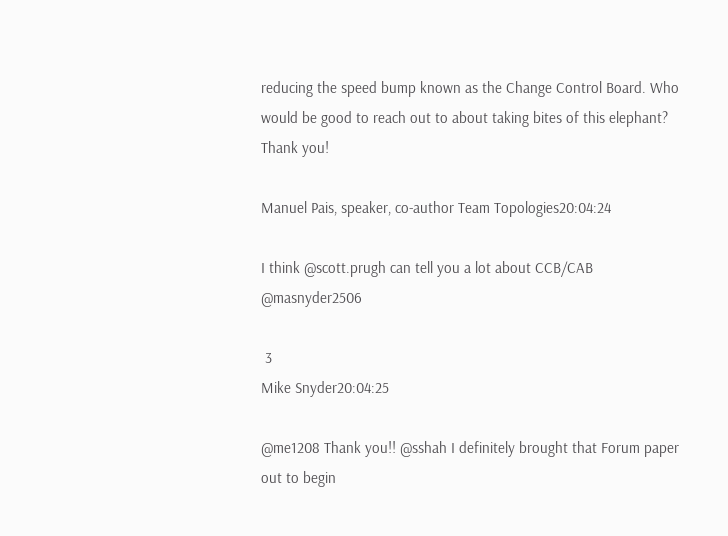reducing the speed bump known as the Change Control Board. Who would be good to reach out to about taking bites of this elephant? Thank you!

Manuel Pais, speaker, co-author Team Topologies20:04:24

I think @scott.prugh can tell you a lot about CCB/CAB @masnyder2506

 3
Mike Snyder20:04:25

@me1208 Thank you!! @sshah I definitely brought that Forum paper out to begin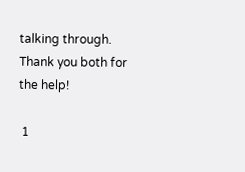talking through. Thank you both for the help!

 1